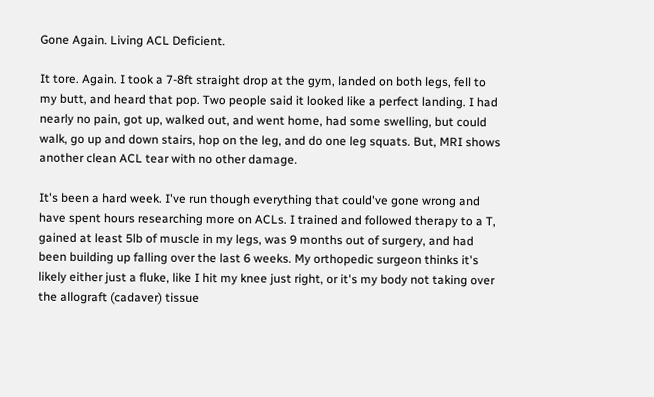Gone Again. Living ACL Deficient.

It tore. Again. I took a 7-8ft straight drop at the gym, landed on both legs, fell to my butt, and heard that pop. Two people said it looked like a perfect landing. I had nearly no pain, got up, walked out, and went home, had some swelling, but could walk, go up and down stairs, hop on the leg, and do one leg squats. But, MRI shows another clean ACL tear with no other damage.

It's been a hard week. I've run though everything that could've gone wrong and have spent hours researching more on ACLs. I trained and followed therapy to a T, gained at least 5lb of muscle in my legs, was 9 months out of surgery, and had been building up falling over the last 6 weeks. My orthopedic surgeon thinks it's likely either just a fluke, like I hit my knee just right, or it's my body not taking over the allograft (cadaver) tissue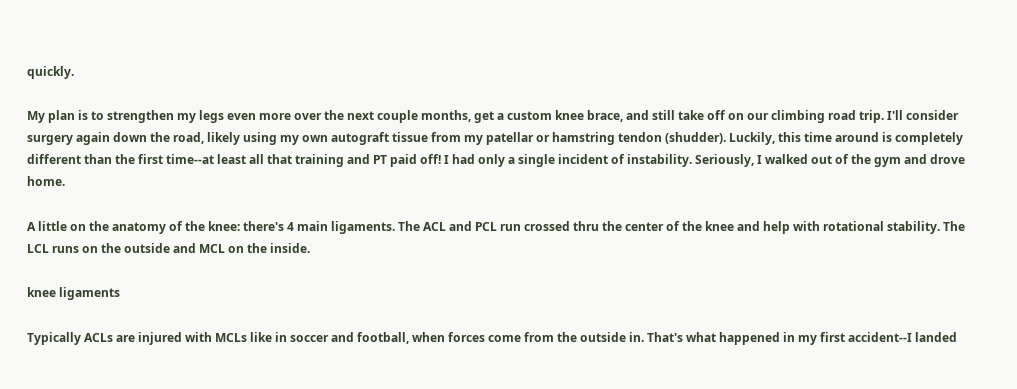quickly.

My plan is to strengthen my legs even more over the next couple months, get a custom knee brace, and still take off on our climbing road trip. I'll consider surgery again down the road, likely using my own autograft tissue from my patellar or hamstring tendon (shudder). Luckily, this time around is completely different than the first time--at least all that training and PT paid off! I had only a single incident of instability. Seriously, I walked out of the gym and drove home.

A little on the anatomy of the knee: there's 4 main ligaments. The ACL and PCL run crossed thru the center of the knee and help with rotational stability. The LCL runs on the outside and MCL on the inside.

knee ligaments

Typically ACLs are injured with MCLs like in soccer and football, when forces come from the outside in. That's what happened in my first accident--I landed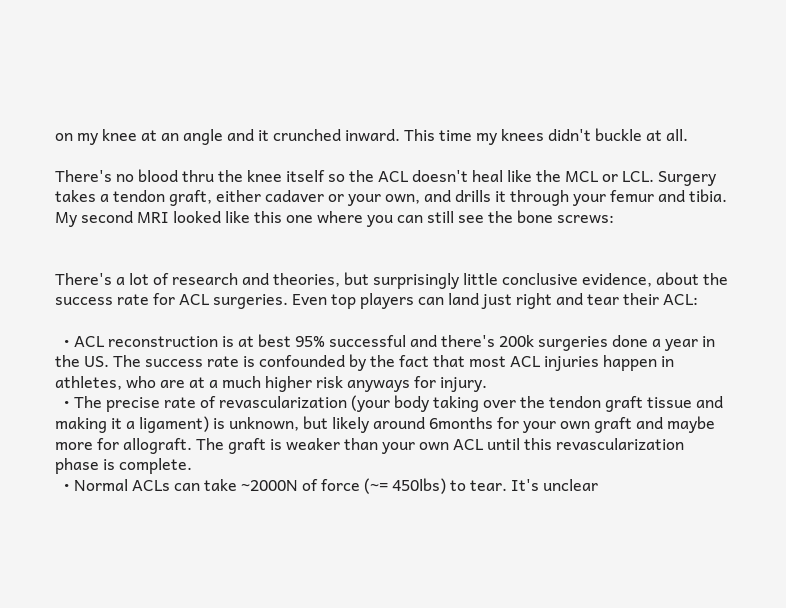on my knee at an angle and it crunched inward. This time my knees didn't buckle at all.

There's no blood thru the knee itself so the ACL doesn't heal like the MCL or LCL. Surgery takes a tendon graft, either cadaver or your own, and drills it through your femur and tibia. My second MRI looked like this one where you can still see the bone screws:


There's a lot of research and theories, but surprisingly little conclusive evidence, about the success rate for ACL surgeries. Even top players can land just right and tear their ACL:

  • ACL reconstruction is at best 95% successful and there's 200k surgeries done a year in the US. The success rate is confounded by the fact that most ACL injuries happen in athletes, who are at a much higher risk anyways for injury.
  • The precise rate of revascularization (your body taking over the tendon graft tissue and making it a ligament) is unknown, but likely around 6months for your own graft and maybe more for allograft. The graft is weaker than your own ACL until this revascularization phase is complete.
  • Normal ACLs can take ~2000N of force (~= 450lbs) to tear. It's unclear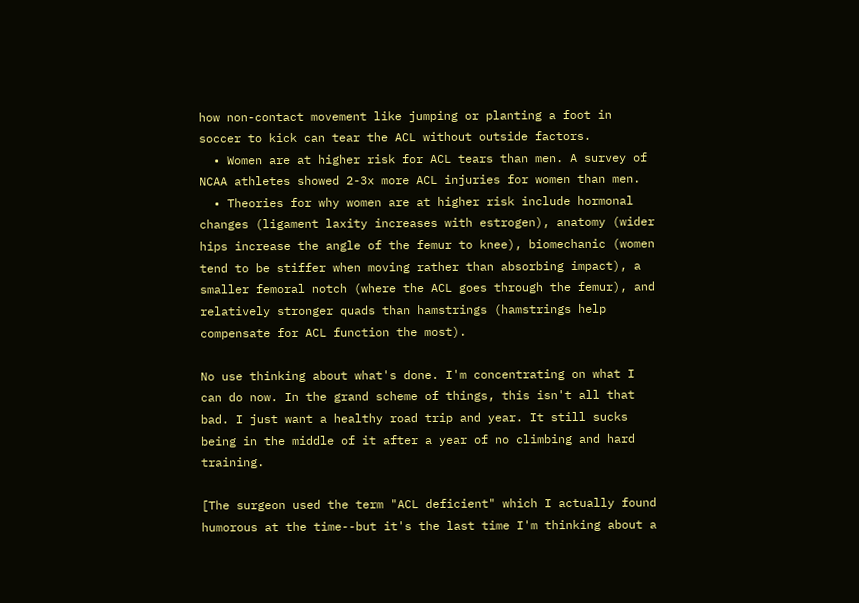how non-contact movement like jumping or planting a foot in soccer to kick can tear the ACL without outside factors.
  • Women are at higher risk for ACL tears than men. A survey of NCAA athletes showed 2-3x more ACL injuries for women than men.
  • Theories for why women are at higher risk include hormonal changes (ligament laxity increases with estrogen), anatomy (wider hips increase the angle of the femur to knee), biomechanic (women tend to be stiffer when moving rather than absorbing impact), a smaller femoral notch (where the ACL goes through the femur), and relatively stronger quads than hamstrings (hamstrings help compensate for ACL function the most).

No use thinking about what's done. I'm concentrating on what I can do now. In the grand scheme of things, this isn't all that bad. I just want a healthy road trip and year. It still sucks being in the middle of it after a year of no climbing and hard training.

[The surgeon used the term "ACL deficient" which I actually found humorous at the time--but it's the last time I'm thinking about a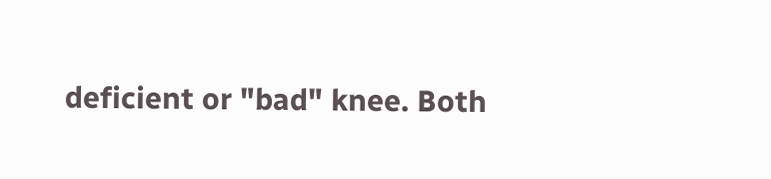deficient or "bad" knee. Both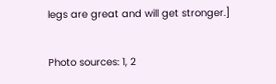legs are great and will get stronger.]

Photo sources: 1, 2